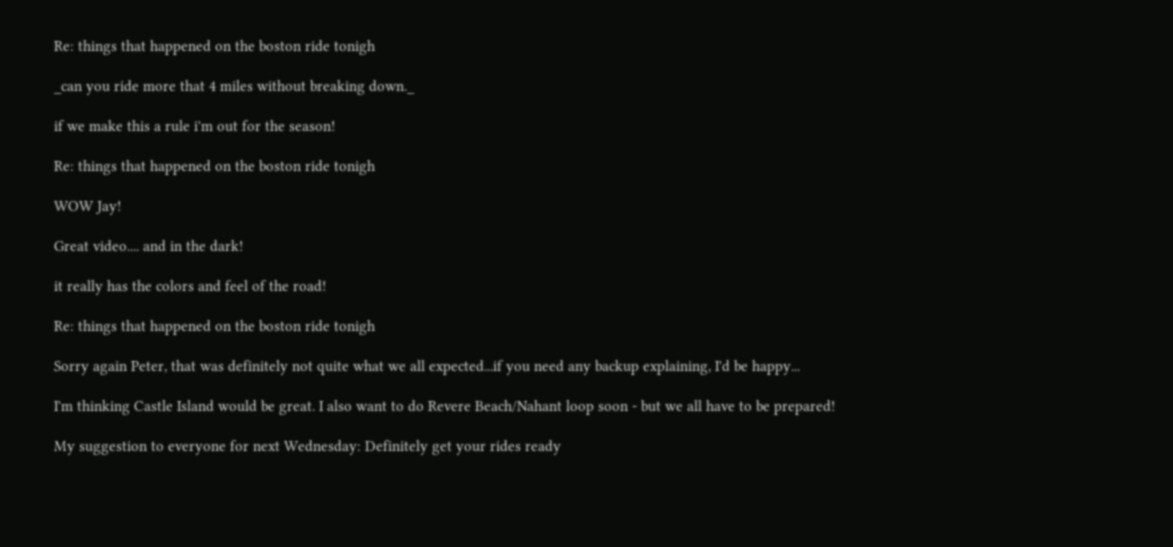Re: things that happened on the boston ride tonigh

_can you ride more that 4 miles without breaking down._

if we make this a rule i'm out for the season!

Re: things that happened on the boston ride tonigh

WOW Jay!

Great video.... and in the dark!

it really has the colors and feel of the road!

Re: things that happened on the boston ride tonigh

Sorry again Peter, that was definitely not quite what we all expected...if you need any backup explaining, I'd be happy...

I'm thinking Castle Island would be great. I also want to do Revere Beach/Nahant loop soon - but we all have to be prepared!

My suggestion to everyone for next Wednesday: Definitely get your rides ready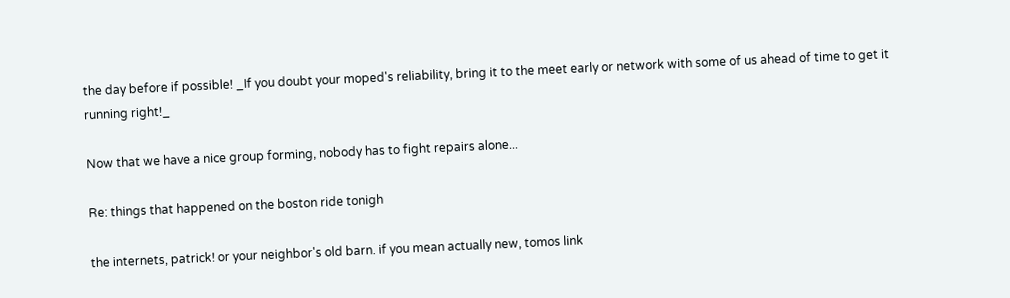the day before if possible! _If you doubt your moped's reliability, bring it to the meet early or network with some of us ahead of time to get it running right!_

Now that we have a nice group forming, nobody has to fight repairs alone...

Re: things that happened on the boston ride tonigh

the internets, patrick! or your neighbor's old barn. if you mean actually new, tomos link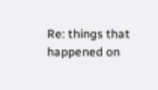Re: things that happened on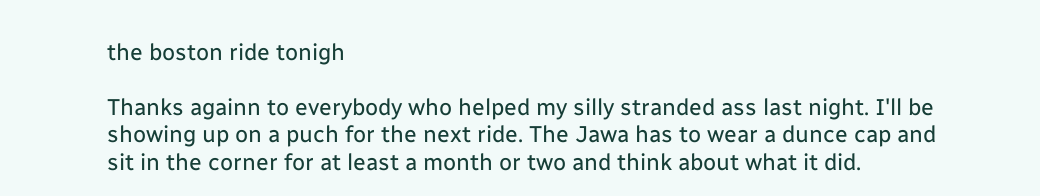the boston ride tonigh

Thanks againn to everybody who helped my silly stranded ass last night. I'll be showing up on a puch for the next ride. The Jawa has to wear a dunce cap and sit in the corner for at least a month or two and think about what it did.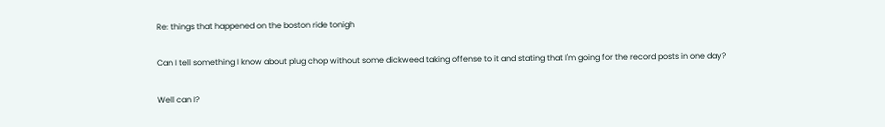Re: things that happened on the boston ride tonigh

Can I tell something I know about plug chop without some dickweed taking offense to it and stating that I'm going for the record posts in one day?

Well can I?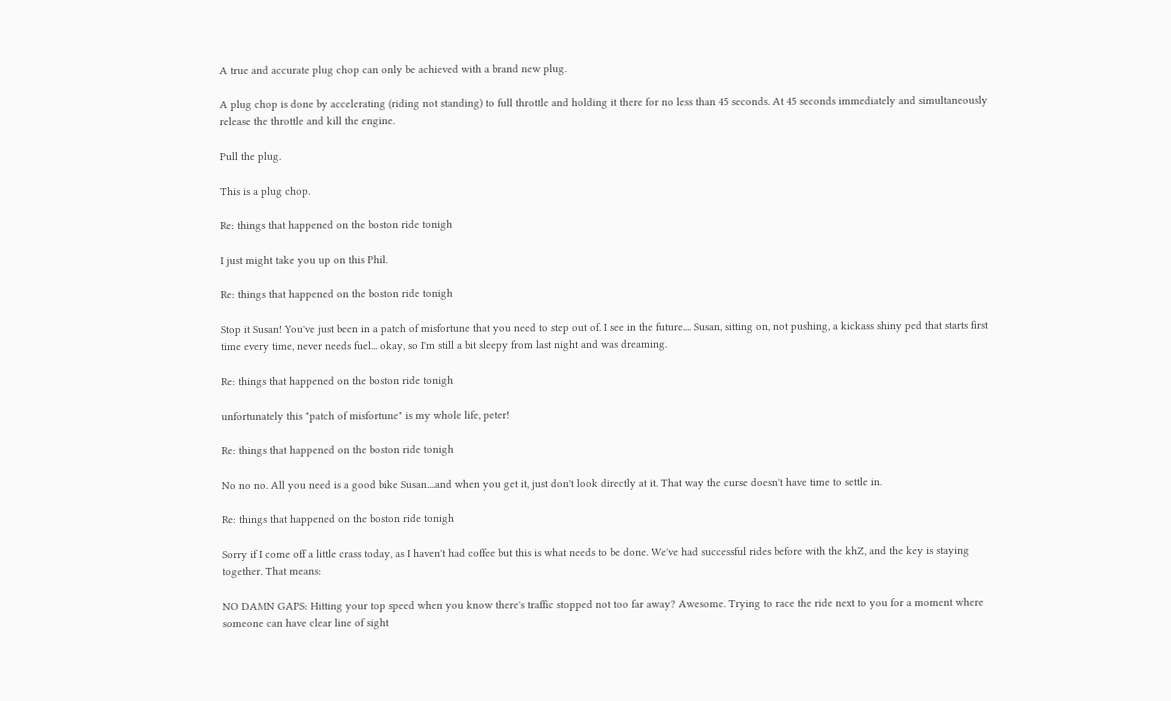A true and accurate plug chop can only be achieved with a brand new plug.

A plug chop is done by accelerating (riding not standing) to full throttle and holding it there for no less than 45 seconds. At 45 seconds immediately and simultaneously release the throttle and kill the engine.

Pull the plug.

This is a plug chop.

Re: things that happened on the boston ride tonigh

I just might take you up on this Phil.

Re: things that happened on the boston ride tonigh

Stop it Susan! You've just been in a patch of misfortune that you need to step out of. I see in the future.... Susan, sitting on, not pushing, a kickass shiny ped that starts first time every time, never needs fuel... okay, so I'm still a bit sleepy from last night and was dreaming.

Re: things that happened on the boston ride tonigh

unfortunately this "patch of misfortune" is my whole life, peter!

Re: things that happened on the boston ride tonigh

No no no. All you need is a good bike Susan....and when you get it, just don't look directly at it. That way the curse doesn't have time to settle in.

Re: things that happened on the boston ride tonigh

Sorry if I come off a little crass today, as I haven't had coffee but this is what needs to be done. We've had successful rides before with the khZ, and the key is staying together. That means:

NO DAMN GAPS: Hitting your top speed when you know there's traffic stopped not too far away? Awesome. Trying to race the ride next to you for a moment where someone can have clear line of sight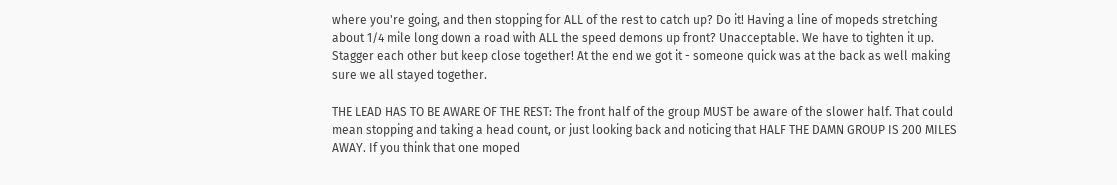where you're going, and then stopping for ALL of the rest to catch up? Do it! Having a line of mopeds stretching about 1/4 mile long down a road with ALL the speed demons up front? Unacceptable. We have to tighten it up. Stagger each other but keep close together! At the end we got it - someone quick was at the back as well making sure we all stayed together.

THE LEAD HAS TO BE AWARE OF THE REST: The front half of the group MUST be aware of the slower half. That could mean stopping and taking a head count, or just looking back and noticing that HALF THE DAMN GROUP IS 200 MILES AWAY. If you think that one moped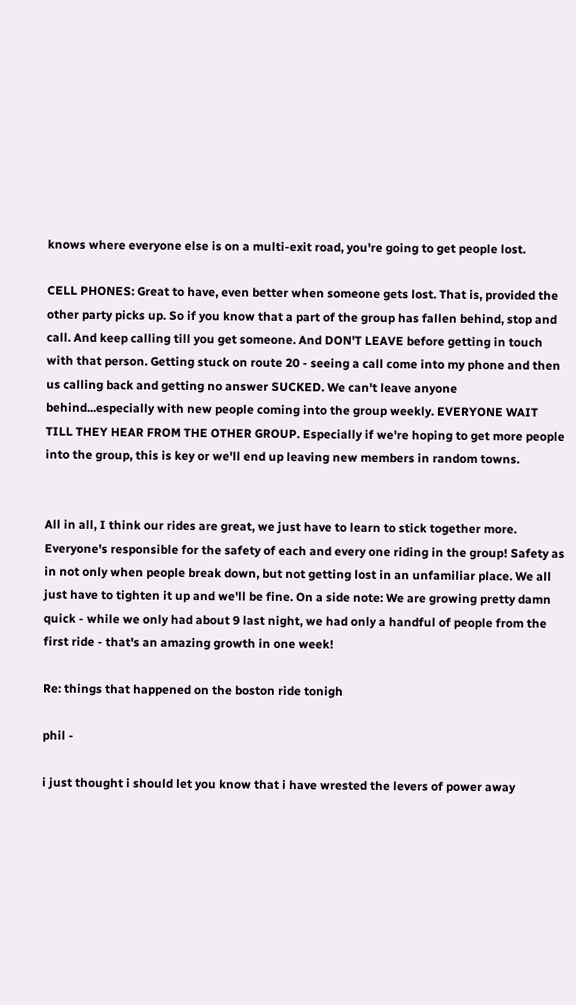knows where everyone else is on a multi-exit road, you're going to get people lost.

CELL PHONES: Great to have, even better when someone gets lost. That is, provided the other party picks up. So if you know that a part of the group has fallen behind, stop and call. And keep calling till you get someone. And DON'T LEAVE before getting in touch with that person. Getting stuck on route 20 - seeing a call come into my phone and then us calling back and getting no answer SUCKED. We can't leave anyone behind...especially with new people coming into the group weekly. EVERYONE WAIT TILL THEY HEAR FROM THE OTHER GROUP. Especially if we're hoping to get more people into the group, this is key or we'll end up leaving new members in random towns.


All in all, I think our rides are great, we just have to learn to stick together more. Everyone's responsible for the safety of each and every one riding in the group! Safety as in not only when people break down, but not getting lost in an unfamiliar place. We all just have to tighten it up and we'll be fine. On a side note: We are growing pretty damn quick - while we only had about 9 last night, we had only a handful of people from the first ride - that's an amazing growth in one week!

Re: things that happened on the boston ride tonigh

phil -

i just thought i should let you know that i have wrested the levers of power away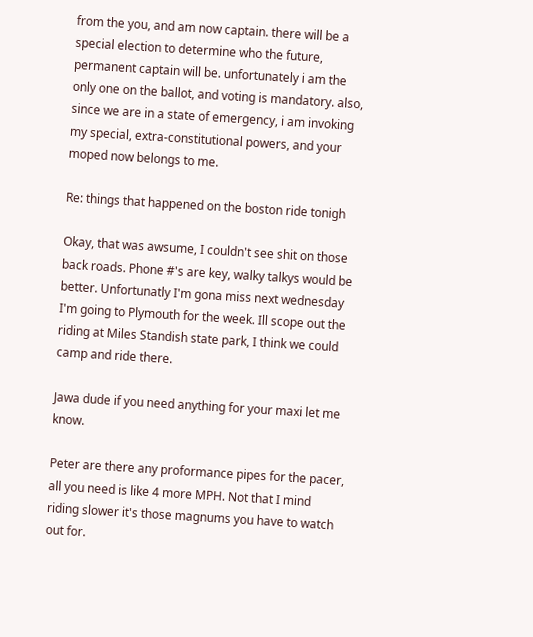from the you, and am now captain. there will be a special election to determine who the future, permanent captain will be. unfortunately i am the only one on the ballot, and voting is mandatory. also, since we are in a state of emergency, i am invoking my special, extra-constitutional powers, and your moped now belongs to me.

Re: things that happened on the boston ride tonigh

Okay, that was awsume, I couldn't see shit on those back roads. Phone #'s are key, walky talkys would be better. Unfortunatly I'm gona miss next wednesday I'm going to Plymouth for the week. Ill scope out the riding at Miles Standish state park, I think we could camp and ride there.

Jawa dude if you need anything for your maxi let me know.

Peter are there any proformance pipes for the pacer, all you need is like 4 more MPH. Not that I mind riding slower it's those magnums you have to watch out for.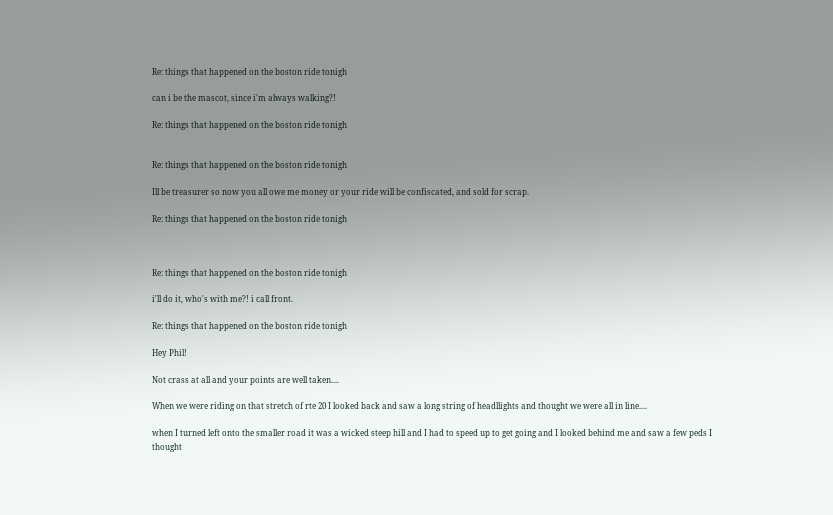Re: things that happened on the boston ride tonigh

can i be the mascot, since i'm always walking?!

Re: things that happened on the boston ride tonigh


Re: things that happened on the boston ride tonigh

Ill be treasurer so now you all owe me money or your ride will be confiscated, and sold for scrap.

Re: things that happened on the boston ride tonigh



Re: things that happened on the boston ride tonigh

i'll do it, who's with me?! i call front.

Re: things that happened on the boston ride tonigh

Hey Phil!

Not crass at all and your points are well taken....

When we were riding on that stretch of rte 20 I looked back and saw a long string of headllights and thought we were all in line....

when I turned left onto the smaller road it was a wicked steep hill and I had to speed up to get going and I looked behind me and saw a few peds I thought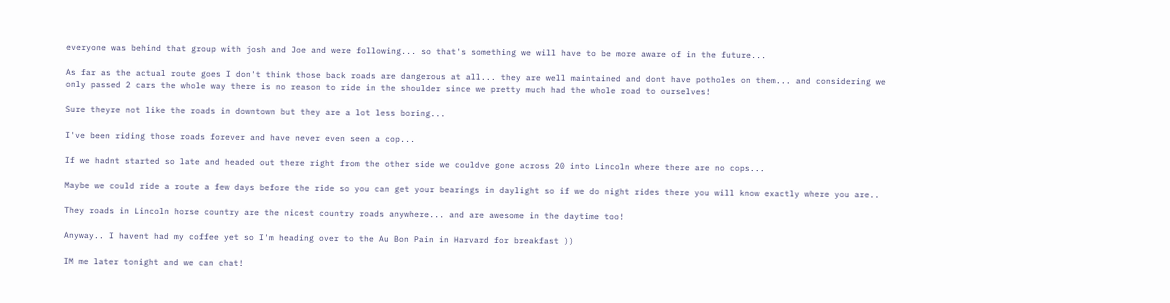everyone was behind that group with josh and Joe and were following... so that's something we will have to be more aware of in the future...

As far as the actual route goes I don't think those back roads are dangerous at all... they are well maintained and dont have potholes on them... and considering we only passed 2 cars the whole way there is no reason to ride in the shoulder since we pretty much had the whole road to ourselves!

Sure theyre not like the roads in downtown but they are a lot less boring...

I've been riding those roads forever and have never even seen a cop...

If we hadnt started so late and headed out there right from the other side we couldve gone across 20 into Lincoln where there are no cops...

Maybe we could ride a route a few days before the ride so you can get your bearings in daylight so if we do night rides there you will know exactly where you are..

They roads in Lincoln horse country are the nicest country roads anywhere... and are awesome in the daytime too!

Anyway.. I havent had my coffee yet so I'm heading over to the Au Bon Pain in Harvard for breakfast ))

IM me later tonight and we can chat!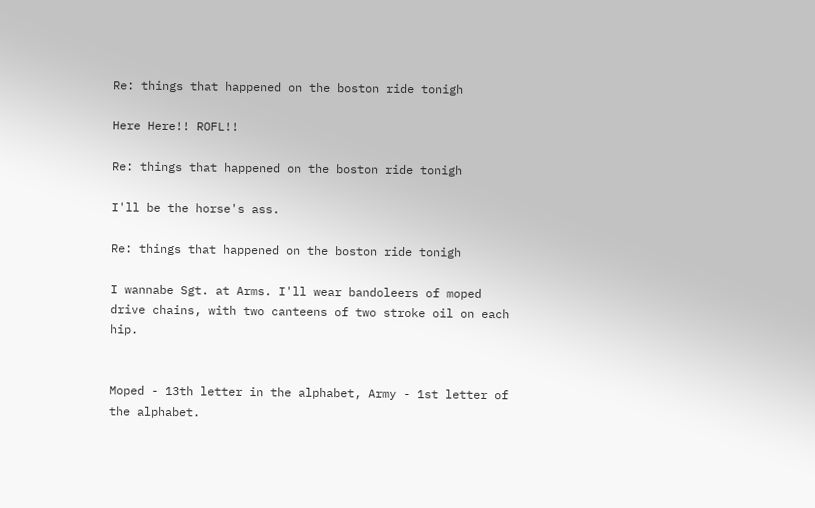Re: things that happened on the boston ride tonigh

Here Here!! ROFL!!

Re: things that happened on the boston ride tonigh

I'll be the horse's ass.

Re: things that happened on the boston ride tonigh

I wannabe Sgt. at Arms. I'll wear bandoleers of moped drive chains, with two canteens of two stroke oil on each hip.


Moped - 13th letter in the alphabet, Army - 1st letter of the alphabet.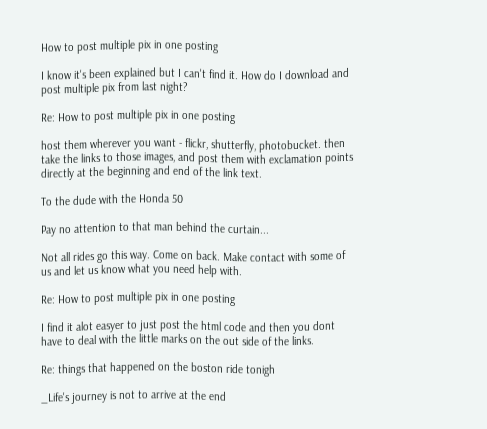How to post multiple pix in one posting

I know it's been explained but I can't find it. How do I download and post multiple pix from last night?

Re: How to post multiple pix in one posting

host them wherever you want - flickr, shutterfly, photobucket. then take the links to those images, and post them with exclamation points directly at the beginning and end of the link text.

To the dude with the Honda 50

Pay no attention to that man behind the curtain...

Not all rides go this way. Come on back. Make contact with some of us and let us know what you need help with.

Re: How to post multiple pix in one posting

I find it alot easyer to just post the html code and then you dont have to deal with the little marks on the out side of the links.

Re: things that happened on the boston ride tonigh

_Life's journey is not to arrive at the end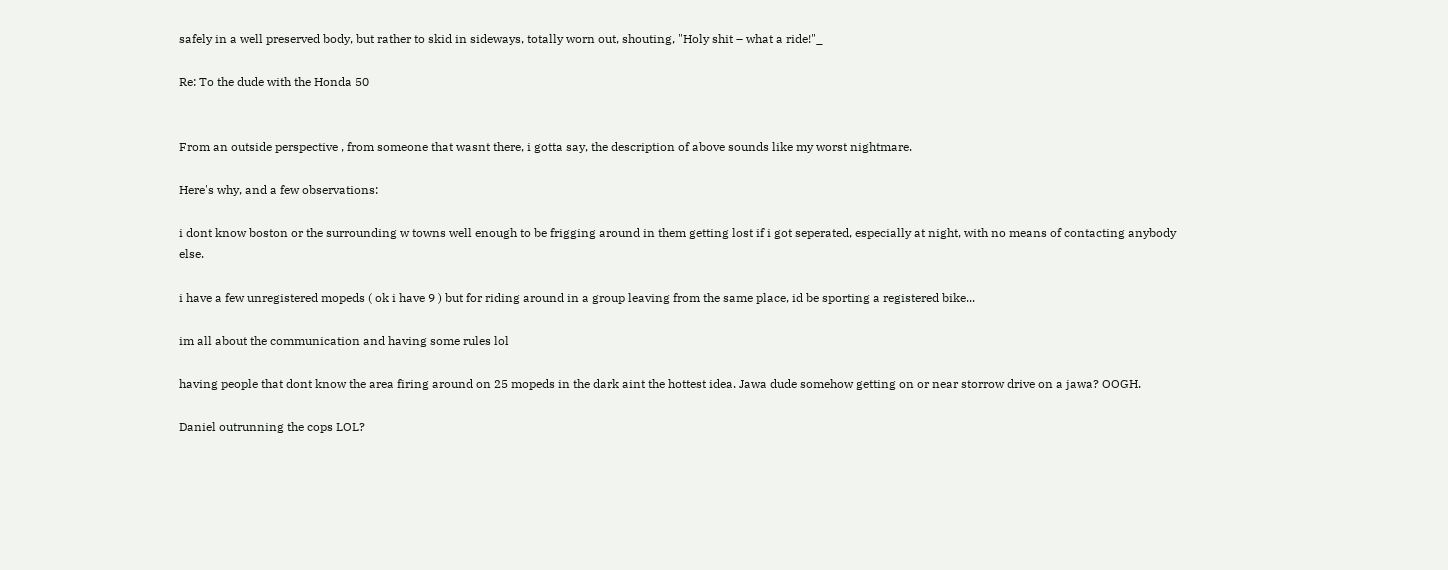safely in a well preserved body, but rather to skid in sideways, totally worn out, shouting, "Holy shit – what a ride!"_

Re: To the dude with the Honda 50


From an outside perspective , from someone that wasnt there, i gotta say, the description of above sounds like my worst nightmare.

Here's why, and a few observations:

i dont know boston or the surrounding w towns well enough to be frigging around in them getting lost if i got seperated, especially at night, with no means of contacting anybody else.

i have a few unregistered mopeds ( ok i have 9 ) but for riding around in a group leaving from the same place, id be sporting a registered bike...

im all about the communication and having some rules lol

having people that dont know the area firing around on 25 mopeds in the dark aint the hottest idea. Jawa dude somehow getting on or near storrow drive on a jawa? OOGH.

Daniel outrunning the cops LOL?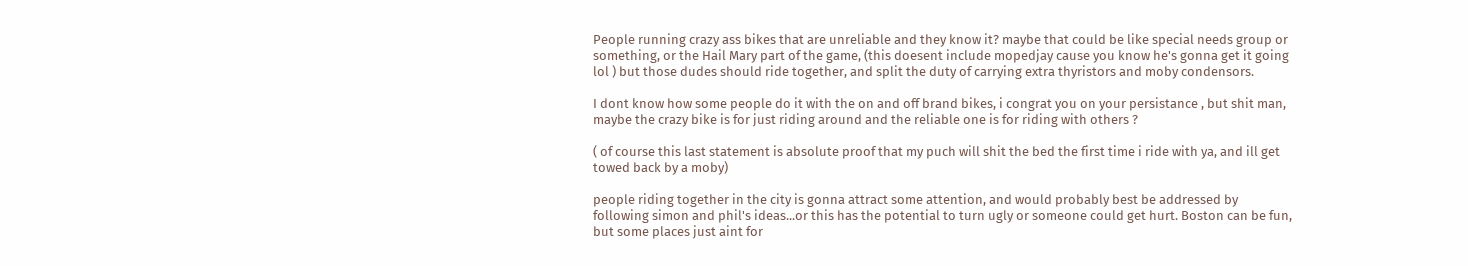People running crazy ass bikes that are unreliable and they know it? maybe that could be like special needs group or something, or the Hail Mary part of the game, (this doesent include mopedjay cause you know he's gonna get it going lol ) but those dudes should ride together, and split the duty of carrying extra thyristors and moby condensors.

I dont know how some people do it with the on and off brand bikes, i congrat you on your persistance , but shit man, maybe the crazy bike is for just riding around and the reliable one is for riding with others ?

( of course this last statement is absolute proof that my puch will shit the bed the first time i ride with ya, and ill get towed back by a moby)

people riding together in the city is gonna attract some attention, and would probably best be addressed by following simon and phil's ideas...or this has the potential to turn ugly or someone could get hurt. Boston can be fun, but some places just aint for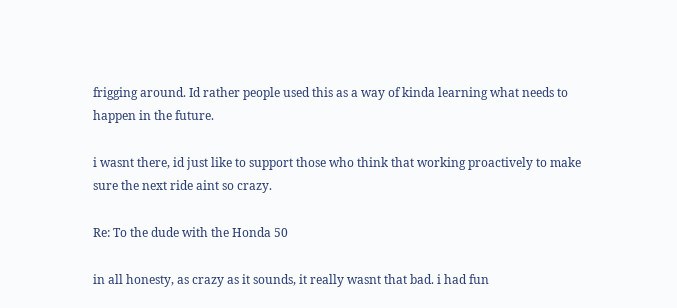frigging around. Id rather people used this as a way of kinda learning what needs to happen in the future.

i wasnt there, id just like to support those who think that working proactively to make sure the next ride aint so crazy.

Re: To the dude with the Honda 50

in all honesty, as crazy as it sounds, it really wasnt that bad. i had fun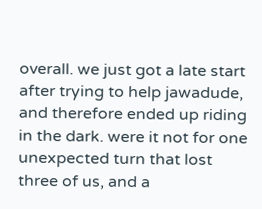overall. we just got a late start after trying to help jawadude, and therefore ended up riding in the dark. were it not for one unexpected turn that lost three of us, and a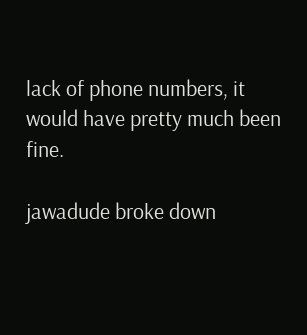lack of phone numbers, it would have pretty much been fine.

jawadude broke down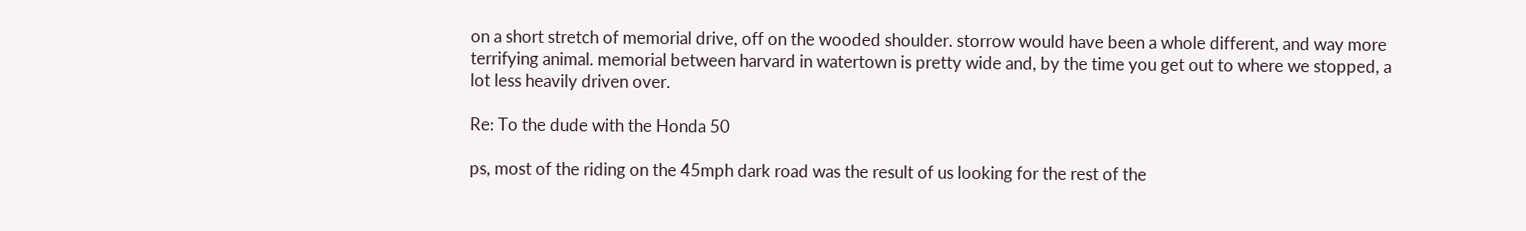on a short stretch of memorial drive, off on the wooded shoulder. storrow would have been a whole different, and way more terrifying animal. memorial between harvard in watertown is pretty wide and, by the time you get out to where we stopped, a lot less heavily driven over.

Re: To the dude with the Honda 50

ps, most of the riding on the 45mph dark road was the result of us looking for the rest of the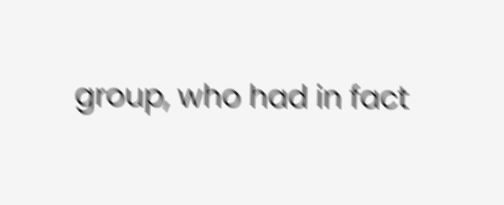group, who had in fact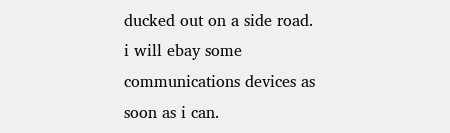ducked out on a side road. i will ebay some communications devices as soon as i can.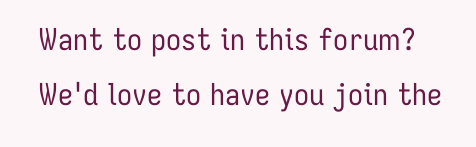Want to post in this forum? We'd love to have you join the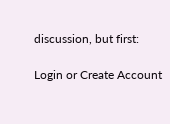discussion, but first:

Login or Create Account